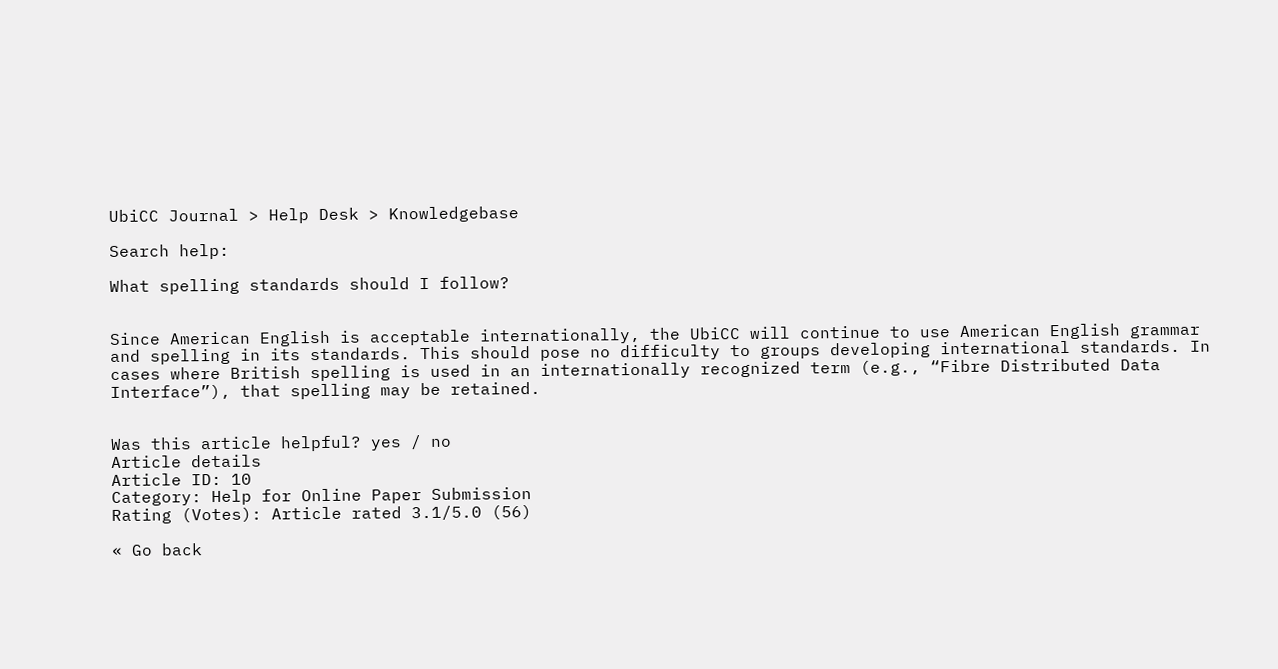UbiCC Journal > Help Desk > Knowledgebase

Search help:

What spelling standards should I follow?


Since American English is acceptable internationally, the UbiCC will continue to use American English grammar and spelling in its standards. This should pose no difficulty to groups developing international standards. In cases where British spelling is used in an internationally recognized term (e.g., “Fibre Distributed Data Interface”), that spelling may be retained.


Was this article helpful? yes / no
Article details
Article ID: 10
Category: Help for Online Paper Submission
Rating (Votes): Article rated 3.1/5.0 (56)

« Go back